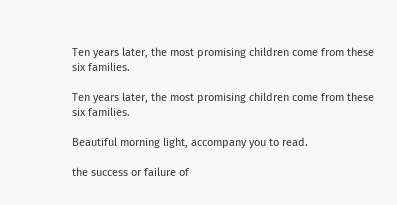Ten years later, the most promising children come from these six families.

Ten years later, the most promising children come from these six families.

Beautiful morning light, accompany you to read.

the success or failure of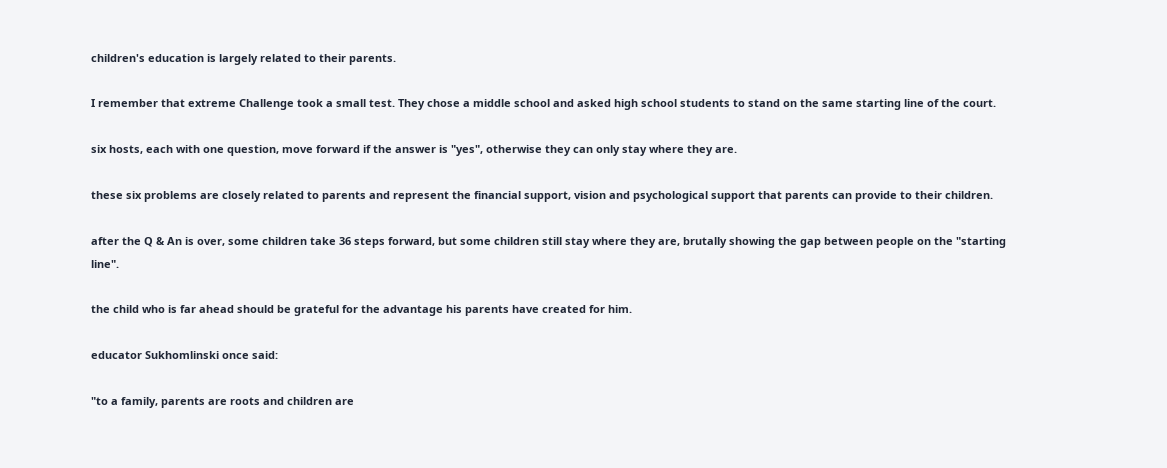children's education is largely related to their parents.

I remember that extreme Challenge took a small test. They chose a middle school and asked high school students to stand on the same starting line of the court.

six hosts, each with one question, move forward if the answer is "yes", otherwise they can only stay where they are.

these six problems are closely related to parents and represent the financial support, vision and psychological support that parents can provide to their children.

after the Q & An is over, some children take 36 steps forward, but some children still stay where they are, brutally showing the gap between people on the "starting line".

the child who is far ahead should be grateful for the advantage his parents have created for him.

educator Sukhomlinski once said:

"to a family, parents are roots and children are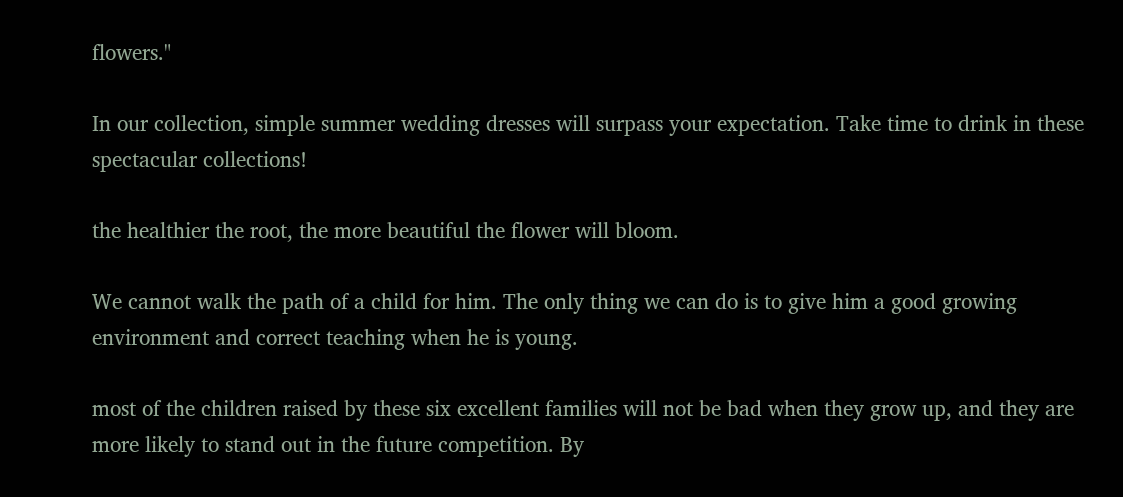flowers."

In our collection, simple summer wedding dresses will surpass your expectation. Take time to drink in these spectacular collections!

the healthier the root, the more beautiful the flower will bloom.

We cannot walk the path of a child for him. The only thing we can do is to give him a good growing environment and correct teaching when he is young.

most of the children raised by these six excellent families will not be bad when they grow up, and they are more likely to stand out in the future competition. By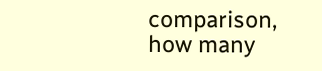comparison, how many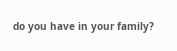do you have in your family?